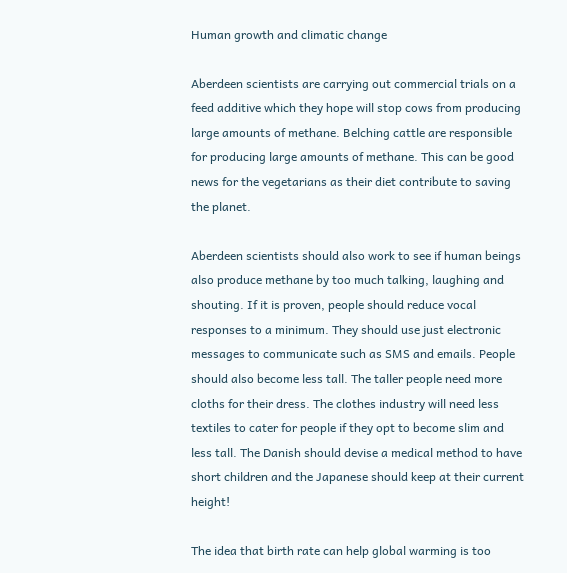Human growth and climatic change

Aberdeen scientists are carrying out commercial trials on a feed additive which they hope will stop cows from producing large amounts of methane. Belching cattle are responsible for producing large amounts of methane. This can be good news for the vegetarians as their diet contribute to saving the planet.

Aberdeen scientists should also work to see if human beings also produce methane by too much talking, laughing and shouting. If it is proven, people should reduce vocal responses to a minimum. They should use just electronic messages to communicate such as SMS and emails. People should also become less tall. The taller people need more cloths for their dress. The clothes industry will need less textiles to cater for people if they opt to become slim and less tall. The Danish should devise a medical method to have short children and the Japanese should keep at their current height!

The idea that birth rate can help global warming is too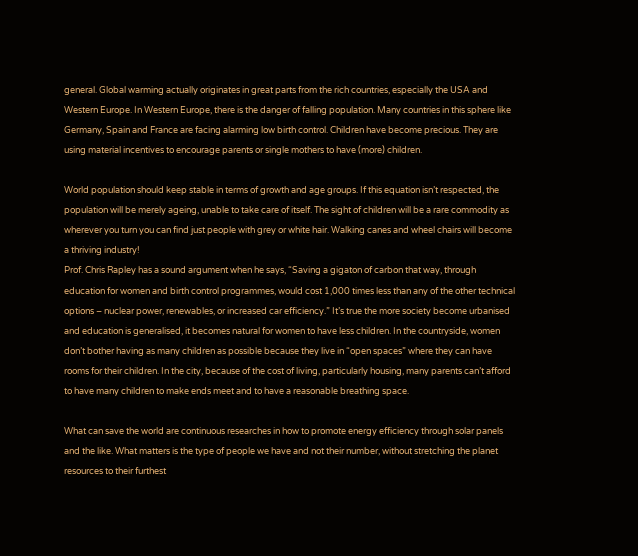general. Global warming actually originates in great parts from the rich countries, especially the USA and Western Europe. In Western Europe, there is the danger of falling population. Many countries in this sphere like Germany, Spain and France are facing alarming low birth control. Children have become precious. They are using material incentives to encourage parents or single mothers to have (more) children.

World population should keep stable in terms of growth and age groups. If this equation isn’t respected, the population will be merely ageing, unable to take care of itself. The sight of children will be a rare commodity as wherever you turn you can find just people with grey or white hair. Walking canes and wheel chairs will become a thriving industry!
Prof. Chris Rapley has a sound argument when he says, “Saving a gigaton of carbon that way, through education for women and birth control programmes, would cost 1,000 times less than any of the other technical options – nuclear power, renewables, or increased car efficiency.” It’s true the more society become urbanised and education is generalised, it becomes natural for women to have less children. In the countryside, women don’t bother having as many children as possible because they live in “open spaces” where they can have rooms for their children. In the city, because of the cost of living, particularly housing, many parents can’t afford to have many children to make ends meet and to have a reasonable breathing space.

What can save the world are continuous researches in how to promote energy efficiency through solar panels and the like. What matters is the type of people we have and not their number, without stretching the planet resources to their furthest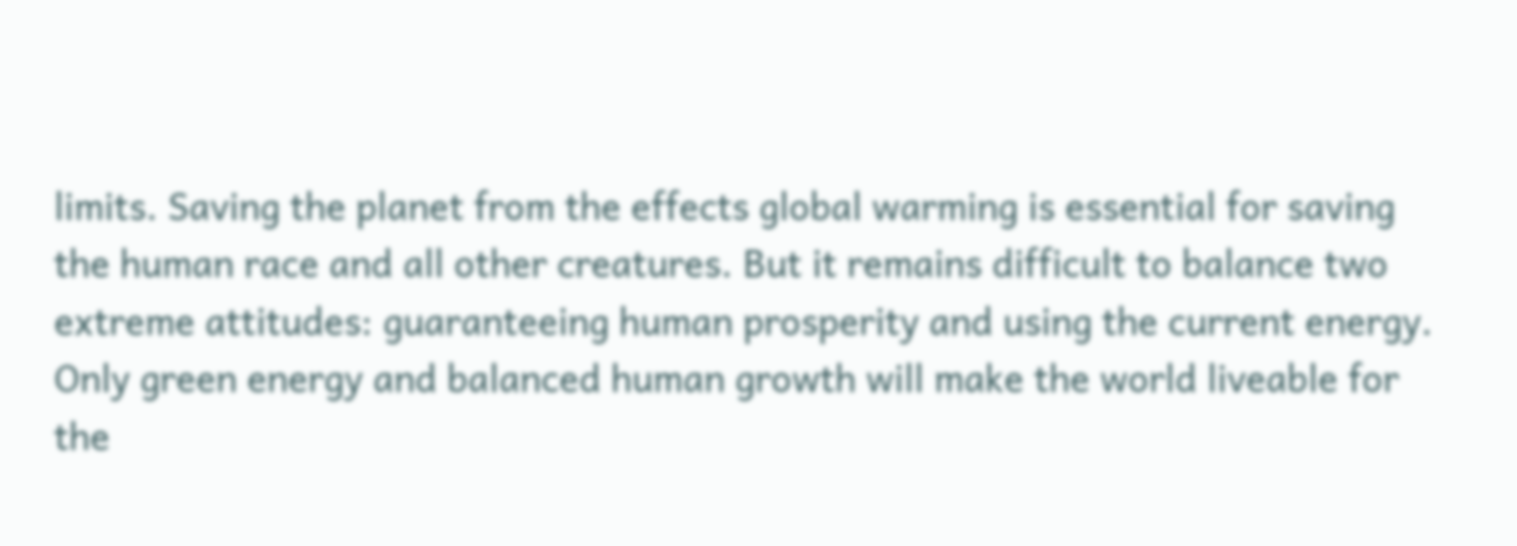limits. Saving the planet from the effects global warming is essential for saving the human race and all other creatures. But it remains difficult to balance two extreme attitudes: guaranteeing human prosperity and using the current energy. Only green energy and balanced human growth will make the world liveable for the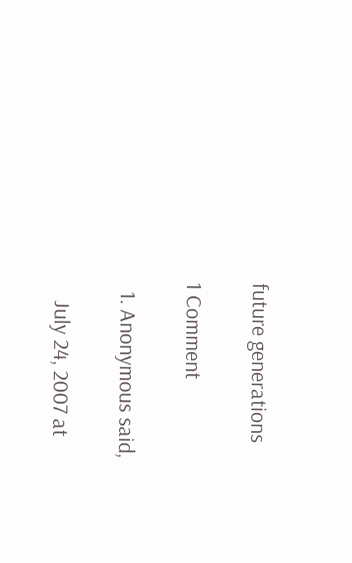future generations

1 Comment

  1. Anonymous said,

    July 24, 2007 at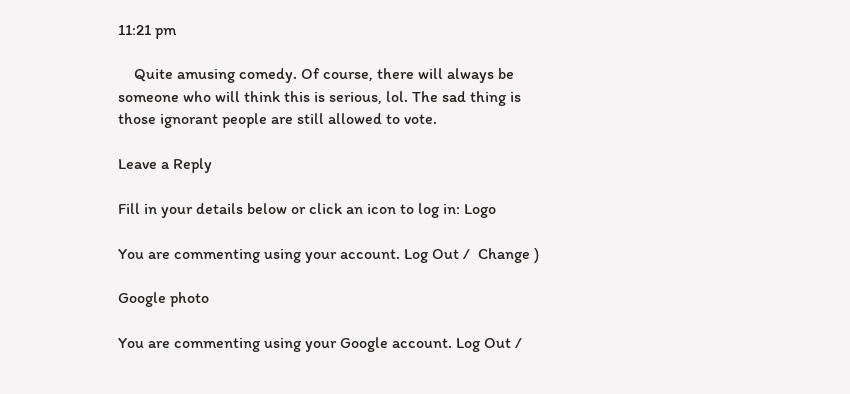11:21 pm

    Quite amusing comedy. Of course, there will always be someone who will think this is serious, lol. The sad thing is those ignorant people are still allowed to vote.

Leave a Reply

Fill in your details below or click an icon to log in: Logo

You are commenting using your account. Log Out /  Change )

Google photo

You are commenting using your Google account. Log Out /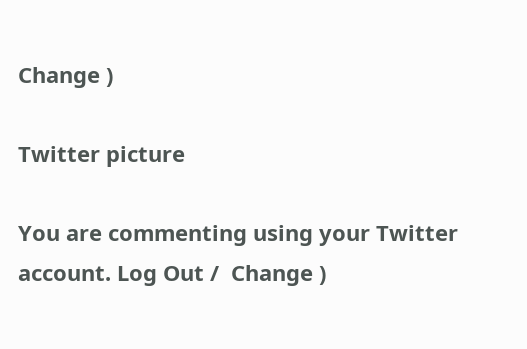Change )

Twitter picture

You are commenting using your Twitter account. Log Out /  Change )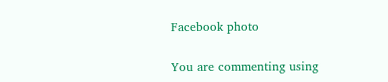Facebook photo

You are commenting using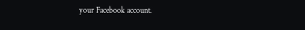your Facebook account.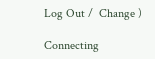Log Out /  Change )

Connecting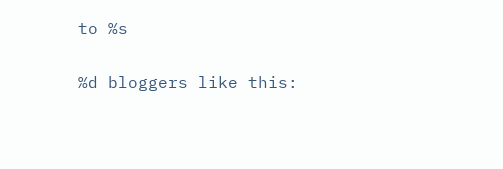to %s

%d bloggers like this: